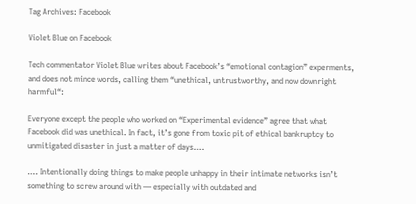Tag Archives: Facebook

Violet Blue on Facebook

Tech commentator Violet Blue writes about Facebook’s “emotional contagion” experments, and does not mince words, calling them “unethical, untrustworthy, and now downright harmful“:

Everyone except the people who worked on “Experimental evidence” agree that what Facebook did was unethical. In fact, it’s gone from toxic pit of ethical bankruptcy to unmitigated disaster in just a matter of days….

…. Intentionally doing things to make people unhappy in their intimate networks isn’t something to screw around with — especially with outdated and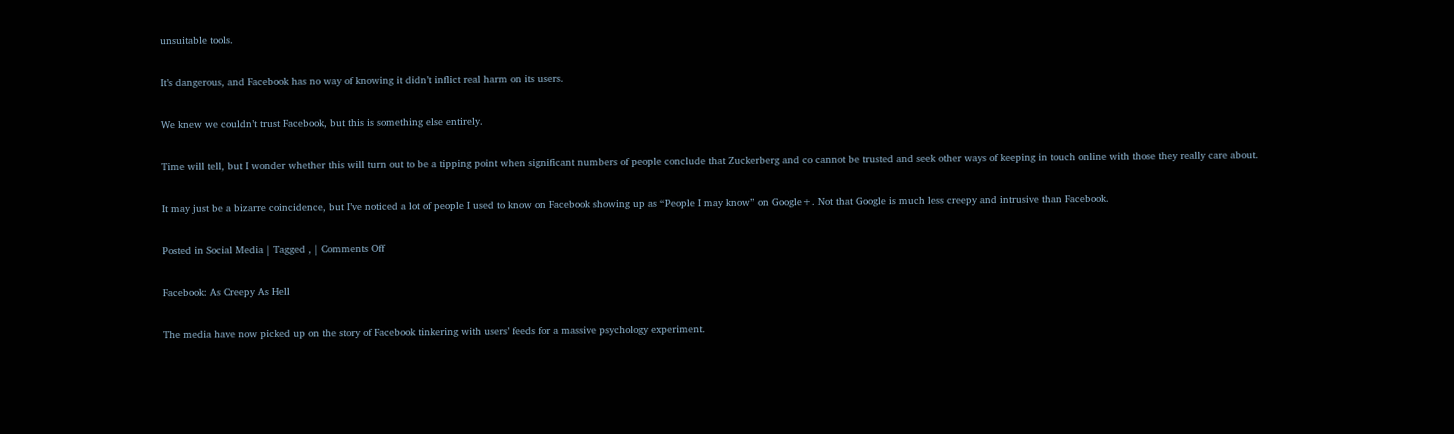unsuitable tools.

It’s dangerous, and Facebook has no way of knowing it didn’t inflict real harm on its users.

We knew we couldn’t trust Facebook, but this is something else entirely.

Time will tell, but I wonder whether this will turn out to be a tipping point when significant numbers of people conclude that Zuckerberg and co cannot be trusted and seek other ways of keeping in touch online with those they really care about.

It may just be a bizarre coincidence, but I’ve noticed a lot of people I used to know on Facebook showing up as “People I may know” on Google+. Not that Google is much less creepy and intrusive than Facebook.

Posted in Social Media | Tagged , | Comments Off

Facebook: As Creepy As Hell

The media have now picked up on the story of Facebook tinkering with users’ feeds for a massive psychology experiment.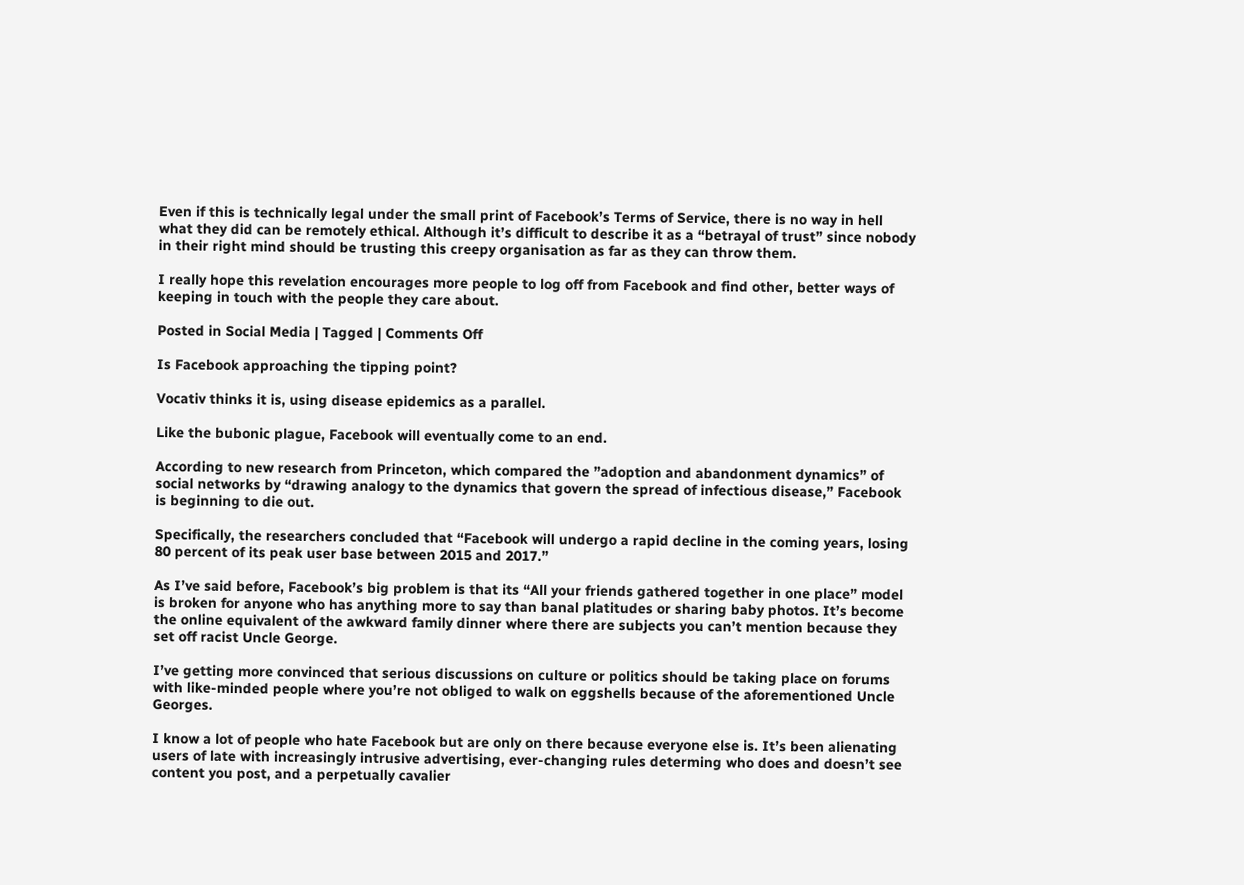Even if this is technically legal under the small print of Facebook’s Terms of Service, there is no way in hell what they did can be remotely ethical. Although it’s difficult to describe it as a “betrayal of trust” since nobody in their right mind should be trusting this creepy organisation as far as they can throw them.

I really hope this revelation encourages more people to log off from Facebook and find other, better ways of keeping in touch with the people they care about.

Posted in Social Media | Tagged | Comments Off

Is Facebook approaching the tipping point?

Vocativ thinks it is, using disease epidemics as a parallel.

Like the bubonic plague, Facebook will eventually come to an end.

According to new research from Princeton, which compared the ”adoption and abandonment dynamics” of social networks by “drawing analogy to the dynamics that govern the spread of infectious disease,” Facebook is beginning to die out.

Specifically, the researchers concluded that “Facebook will undergo a rapid decline in the coming years, losing 80 percent of its peak user base between 2015 and 2017.”

As I’ve said before, Facebook’s big problem is that its “All your friends gathered together in one place” model is broken for anyone who has anything more to say than banal platitudes or sharing baby photos. It’s become the online equivalent of the awkward family dinner where there are subjects you can’t mention because they set off racist Uncle George.

I’ve getting more convinced that serious discussions on culture or politics should be taking place on forums with like-minded people where you’re not obliged to walk on eggshells because of the aforementioned Uncle Georges.

I know a lot of people who hate Facebook but are only on there because everyone else is. It’s been alienating users of late with increasingly intrusive advertising, ever-changing rules determing who does and doesn’t see content you post, and a perpetually cavalier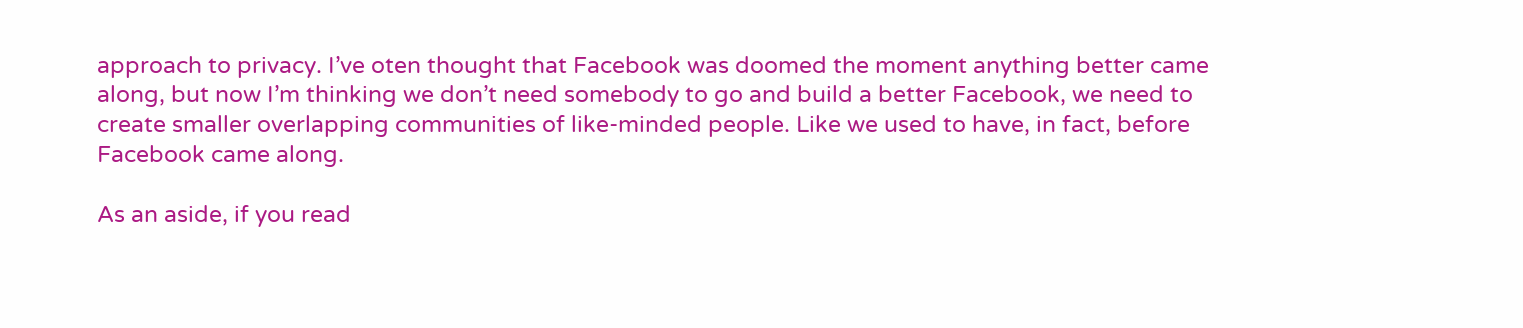approach to privacy. I’ve oten thought that Facebook was doomed the moment anything better came along, but now I’m thinking we don’t need somebody to go and build a better Facebook, we need to create smaller overlapping communities of like-minded people. Like we used to have, in fact, before Facebook came along.

As an aside, if you read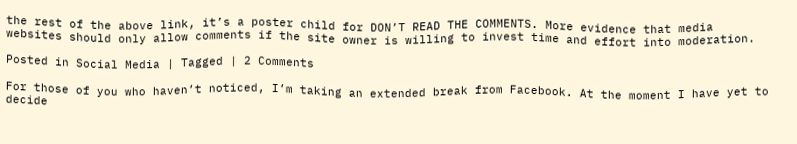the rest of the above link, it’s a poster child for DON’T READ THE COMMENTS. More evidence that media websites should only allow comments if the site owner is willing to invest time and effort into moderation.

Posted in Social Media | Tagged | 2 Comments

For those of you who haven’t noticed, I’m taking an extended break from Facebook. At the moment I have yet to decide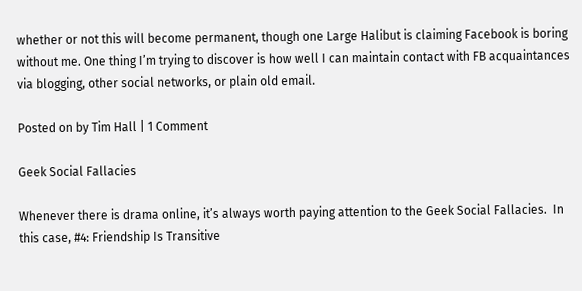whether or not this will become permanent, though one Large Halibut is claiming Facebook is boring without me. One thing I’m trying to discover is how well I can maintain contact with FB acquaintances via blogging, other social networks, or plain old email.

Posted on by Tim Hall | 1 Comment

Geek Social Fallacies

Whenever there is drama online, it’s always worth paying attention to the Geek Social Fallacies.  In this case, #4: Friendship Is Transitive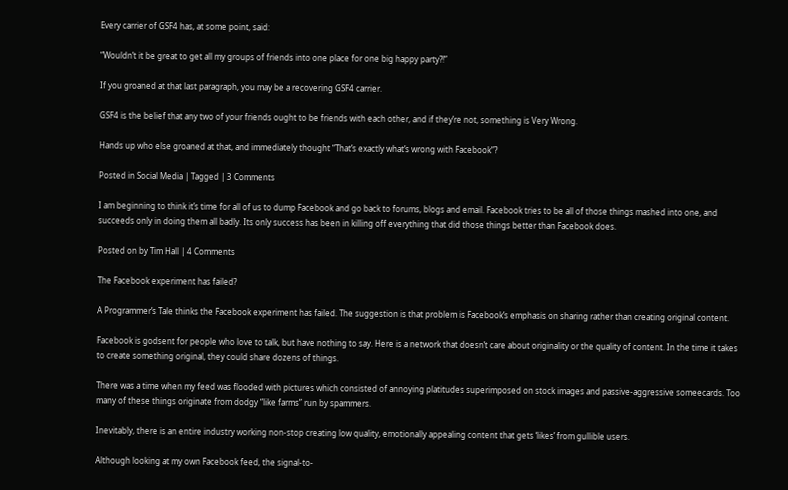Every carrier of GSF4 has, at some point, said:

“Wouldn’t it be great to get all my groups of friends into one place for one big happy party?!”

If you groaned at that last paragraph, you may be a recovering GSF4 carrier.

GSF4 is the belief that any two of your friends ought to be friends with each other, and if they’re not, something is Very Wrong.

Hands up who else groaned at that, and immediately thought “That’s exactly what’s wrong with Facebook”?

Posted in Social Media | Tagged | 3 Comments

I am beginning to think it’s time for all of us to dump Facebook and go back to forums, blogs and email. Facebook tries to be all of those things mashed into one, and succeeds only in doing them all badly. Its only success has been in killing off everything that did those things better than Facebook does.

Posted on by Tim Hall | 4 Comments

The Facebook experiment has failed?

A Programmer’s Tale thinks the Facebook experiment has failed. The suggestion is that problem is Facebook’s emphasis on sharing rather than creating original content.

Facebook is godsent for people who love to talk, but have nothing to say. Here is a network that doesn’t care about originality or the quality of content. In the time it takes to create something original, they could share dozens of things.

There was a time when my feed was flooded with pictures which consisted of annoying platitudes superimposed on stock images and passive-aggressive someecards. Too many of these things originate from dodgy “like farms” run by spammers.

Inevitably, there is an entire industry working non-stop creating low quality, emotionally appealing content that gets ‘likes’ from gullible users.

Although looking at my own Facebook feed, the signal-to-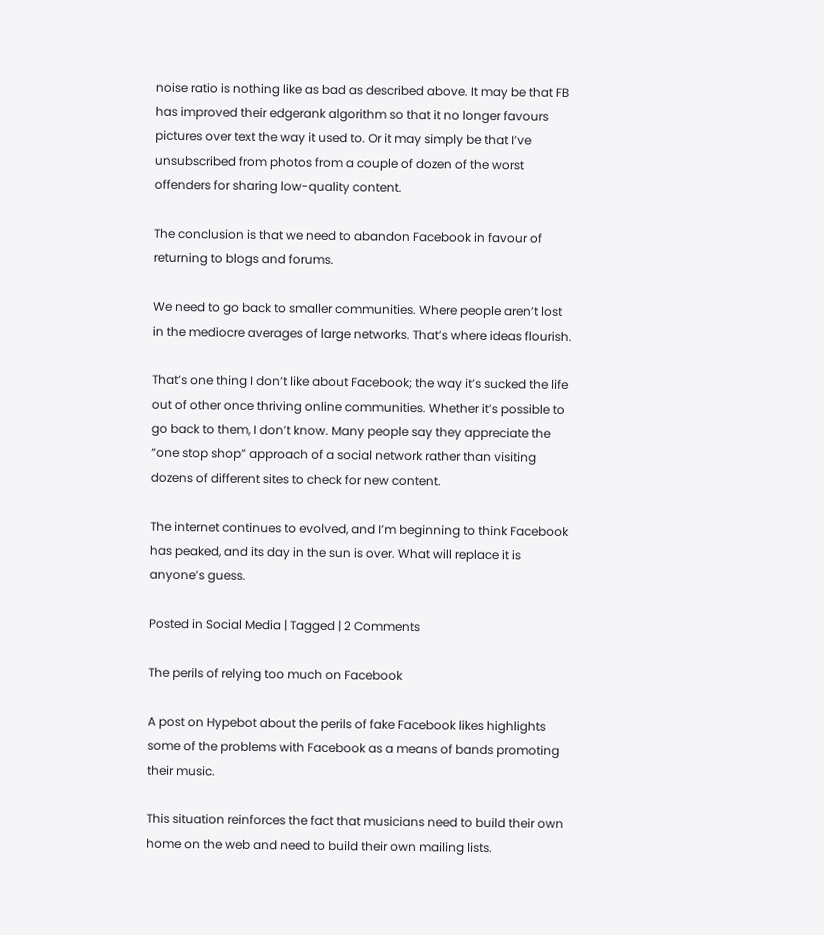noise ratio is nothing like as bad as described above. It may be that FB has improved their edgerank algorithm so that it no longer favours pictures over text the way it used to. Or it may simply be that I’ve unsubscribed from photos from a couple of dozen of the worst offenders for sharing low-quality content.

The conclusion is that we need to abandon Facebook in favour of returning to blogs and forums.

We need to go back to smaller communities. Where people aren’t lost in the mediocre averages of large networks. That’s where ideas flourish.

That’s one thing I don’t like about Facebook; the way it’s sucked the life out of other once thriving online communities. Whether it’s possible to go back to them, I don’t know. Many people say they appreciate the “one stop shop” approach of a social network rather than visiting dozens of different sites to check for new content.

The internet continues to evolved, and I’m beginning to think Facebook has peaked, and its day in the sun is over. What will replace it is anyone’s guess.

Posted in Social Media | Tagged | 2 Comments

The perils of relying too much on Facebook

A post on Hypebot about the perils of fake Facebook likes highlights some of the problems with Facebook as a means of bands promoting their music.

This situation reinforces the fact that musicians need to build their own home on the web and need to build their own mailing lists.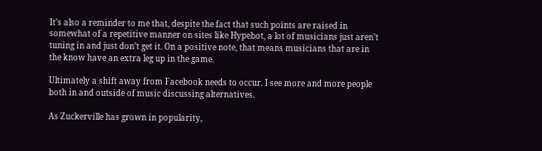It’s also a reminder to me that, despite the fact that such points are raised in somewhat of a repetitive manner on sites like Hypebot, a lot of musicians just aren’t tuning in and just don’t get it. On a positive note, that means musicians that are in the know have an extra leg up in the game.

Ultimately a shift away from Facebook needs to occur. I see more and more people both in and outside of music discussing alternatives.

As Zuckerville has grown in popularity,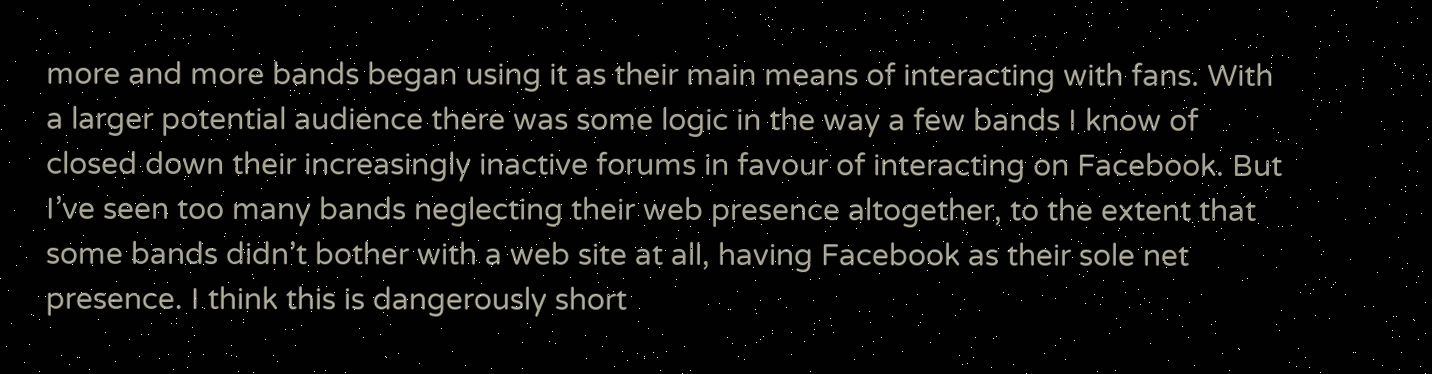more and more bands began using it as their main means of interacting with fans. With a larger potential audience there was some logic in the way a few bands I know of closed down their increasingly inactive forums in favour of interacting on Facebook. But I’ve seen too many bands neglecting their web presence altogether, to the extent that some bands didn’t bother with a web site at all, having Facebook as their sole net presence. I think this is dangerously short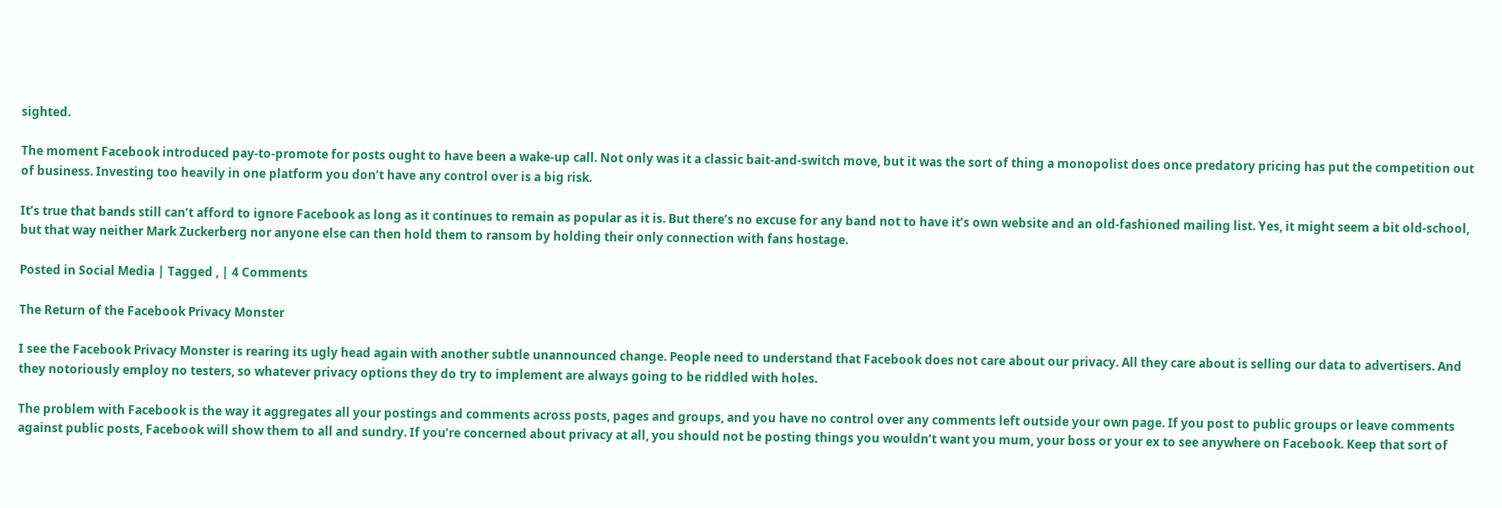sighted.

The moment Facebook introduced pay-to-promote for posts ought to have been a wake-up call. Not only was it a classic bait-and-switch move, but it was the sort of thing a monopolist does once predatory pricing has put the competition out of business. Investing too heavily in one platform you don’t have any control over is a big risk.

It’s true that bands still can’t afford to ignore Facebook as long as it continues to remain as popular as it is. But there’s no excuse for any band not to have it’s own website and an old-fashioned mailing list. Yes, it might seem a bit old-school, but that way neither Mark Zuckerberg nor anyone else can then hold them to ransom by holding their only connection with fans hostage.

Posted in Social Media | Tagged , | 4 Comments

The Return of the Facebook Privacy Monster

I see the Facebook Privacy Monster is rearing its ugly head again with another subtle unannounced change. People need to understand that Facebook does not care about our privacy. All they care about is selling our data to advertisers. And they notoriously employ no testers, so whatever privacy options they do try to implement are always going to be riddled with holes.

The problem with Facebook is the way it aggregates all your postings and comments across posts, pages and groups, and you have no control over any comments left outside your own page. If you post to public groups or leave comments against public posts, Facebook will show them to all and sundry. If you’re concerned about privacy at all, you should not be posting things you wouldn’t want you mum, your boss or your ex to see anywhere on Facebook. Keep that sort of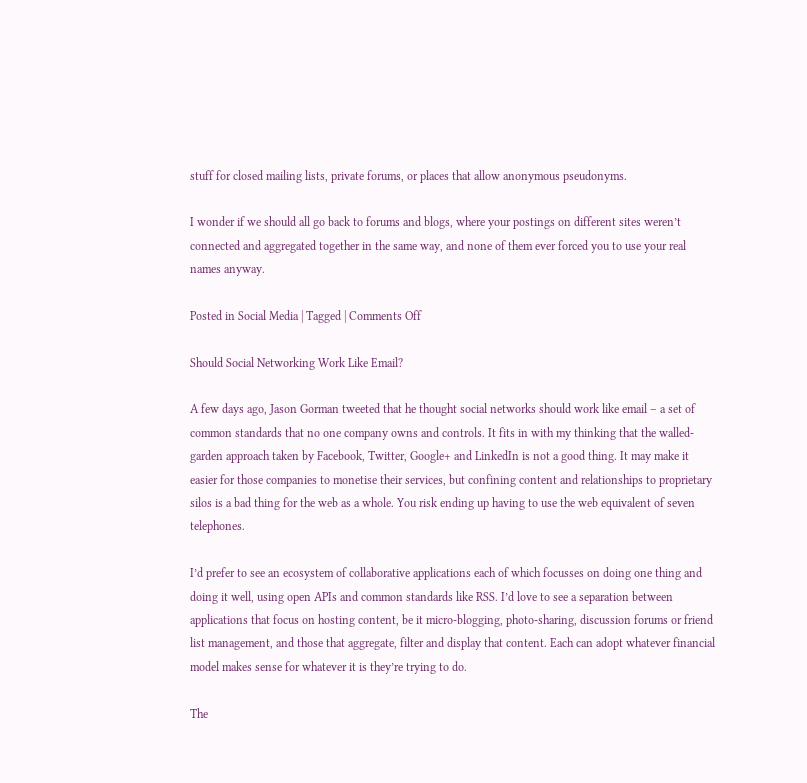stuff for closed mailing lists, private forums, or places that allow anonymous pseudonyms.

I wonder if we should all go back to forums and blogs, where your postings on different sites weren’t connected and aggregated together in the same way, and none of them ever forced you to use your real names anyway.

Posted in Social Media | Tagged | Comments Off

Should Social Networking Work Like Email?

A few days ago, Jason Gorman tweeted that he thought social networks should work like email – a set of common standards that no one company owns and controls. It fits in with my thinking that the walled-garden approach taken by Facebook, Twitter, Google+ and LinkedIn is not a good thing. It may make it easier for those companies to monetise their services, but confining content and relationships to proprietary silos is a bad thing for the web as a whole. You risk ending up having to use the web equivalent of seven telephones.

I’d prefer to see an ecosystem of collaborative applications each of which focusses on doing one thing and doing it well, using open APIs and common standards like RSS. I’d love to see a separation between applications that focus on hosting content, be it micro-blogging, photo-sharing, discussion forums or friend list management, and those that aggregate, filter and display that content. Each can adopt whatever financial model makes sense for whatever it is they’re trying to do.

The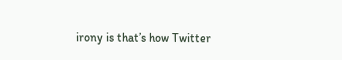irony is that’s how Twitter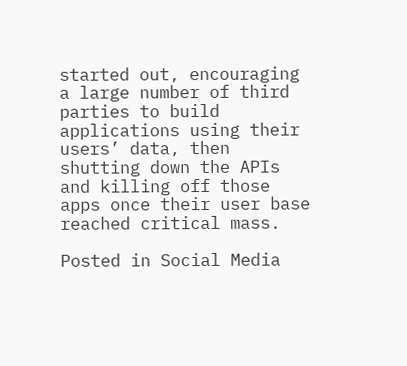started out, encouraging a large number of third parties to build applications using their users’ data, then shutting down the APIs and killing off those apps once their user base reached critical mass.

Posted in Social Media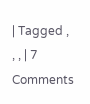| Tagged , , , | 7 Comments